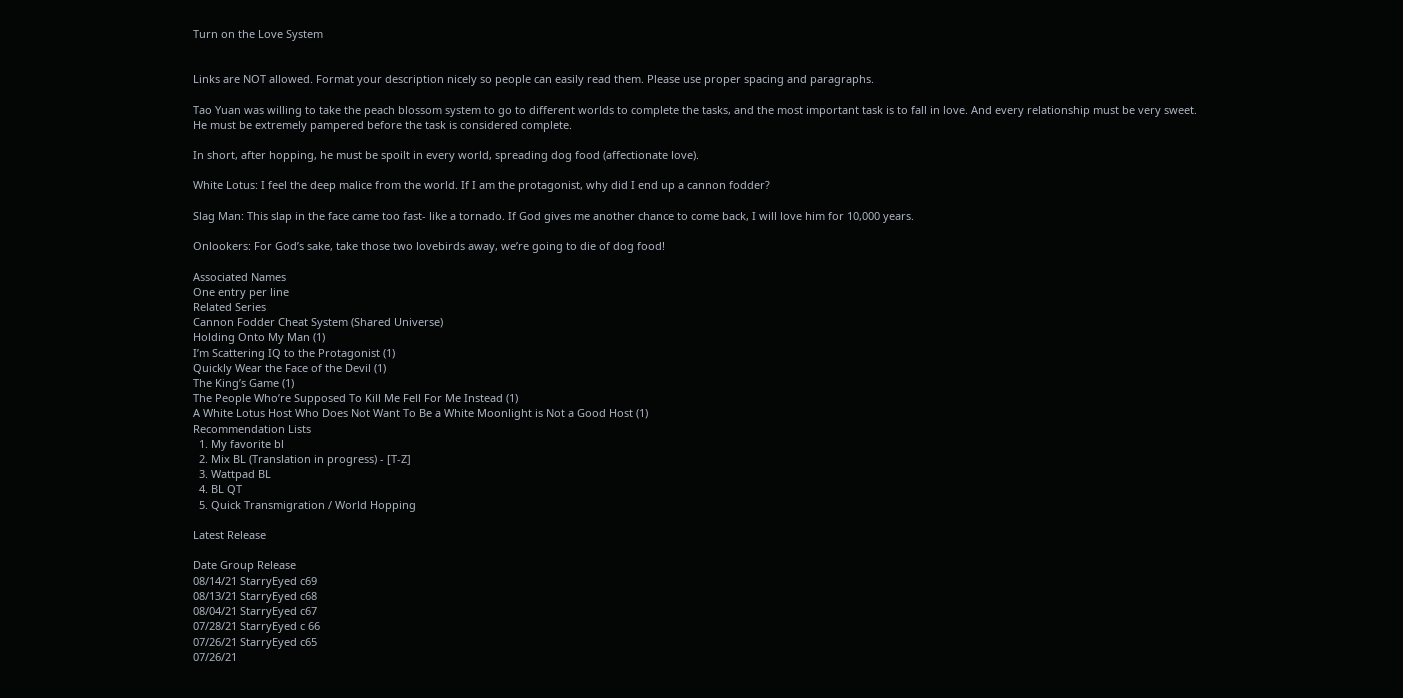Turn on the Love System


Links are NOT allowed. Format your description nicely so people can easily read them. Please use proper spacing and paragraphs.

Tao Yuan was willing to take the peach blossom system to go to different worlds to complete the tasks, and the most important task is to fall in love. And every relationship must be very sweet. He must be extremely pampered before the task is considered complete.

In short, after hopping, he must be spoilt in every world, spreading dog food (affectionate love).

White Lotus: I feel the deep malice from the world. If I am the protagonist, why did I end up a cannon fodder?

Slag Man: This slap in the face came too fast- like a tornado. If God gives me another chance to come back, I will love him for 10,000 years.

Onlookers: For God’s sake, take those two lovebirds away, we’re going to die of dog food!

Associated Names
One entry per line
Related Series
Cannon Fodder Cheat System (Shared Universe)
Holding Onto My Man (1)
I’m Scattering IQ to the Protagonist (1)
Quickly Wear the Face of the Devil (1)
The King’s Game (1)
The People Who’re Supposed To Kill Me Fell For Me Instead (1)
A White Lotus Host Who Does Not Want To Be a White Moonlight is Not a Good Host (1)
Recommendation Lists
  1. My favorite bl
  2. Mix BL (Translation in progress) - [T-Z]
  3. Wattpad BL
  4. BL QT
  5. Quick Transmigration / World Hopping

Latest Release

Date Group Release
08/14/21 StarryEyed c69
08/13/21 StarryEyed c68
08/04/21 StarryEyed c67
07/28/21 StarryEyed c 66
07/26/21 StarryEyed c65
07/26/21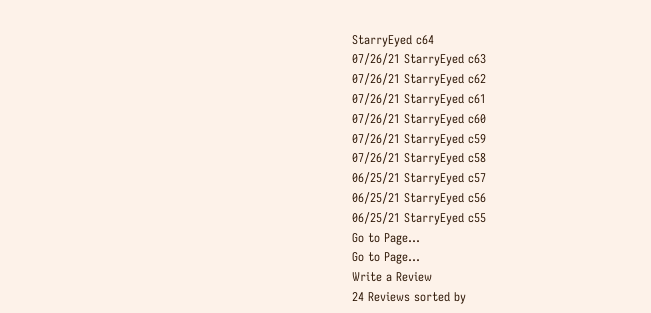StarryEyed c64
07/26/21 StarryEyed c63
07/26/21 StarryEyed c62
07/26/21 StarryEyed c61
07/26/21 StarryEyed c60
07/26/21 StarryEyed c59
07/26/21 StarryEyed c58
06/25/21 StarryEyed c57
06/25/21 StarryEyed c56
06/25/21 StarryEyed c55
Go to Page...
Go to Page...
Write a Review
24 Reviews sorted by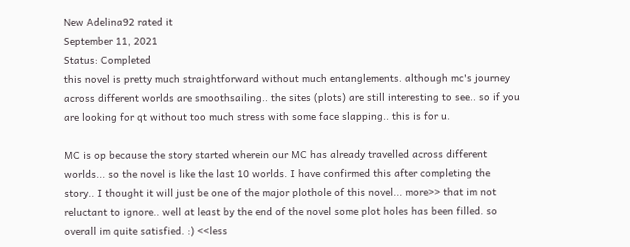New Adelina92 rated it
September 11, 2021
Status: Completed
this novel is pretty much straightforward without much entanglements. although mc's journey across different worlds are smoothsailing.. the sites (plots) are still interesting to see.. so if you are looking for qt without too much stress with some face slapping.. this is for u.

MC is op because the story started wherein our MC has already travelled across different worlds... so the novel is like the last 10 worlds. I have confirmed this after completing the story.. I thought it will just be one of the major plothole of this novel... more>> that im not reluctant to ignore.. well at least by the end of the novel some plot holes has been filled. so overall im quite satisfied. :) <<less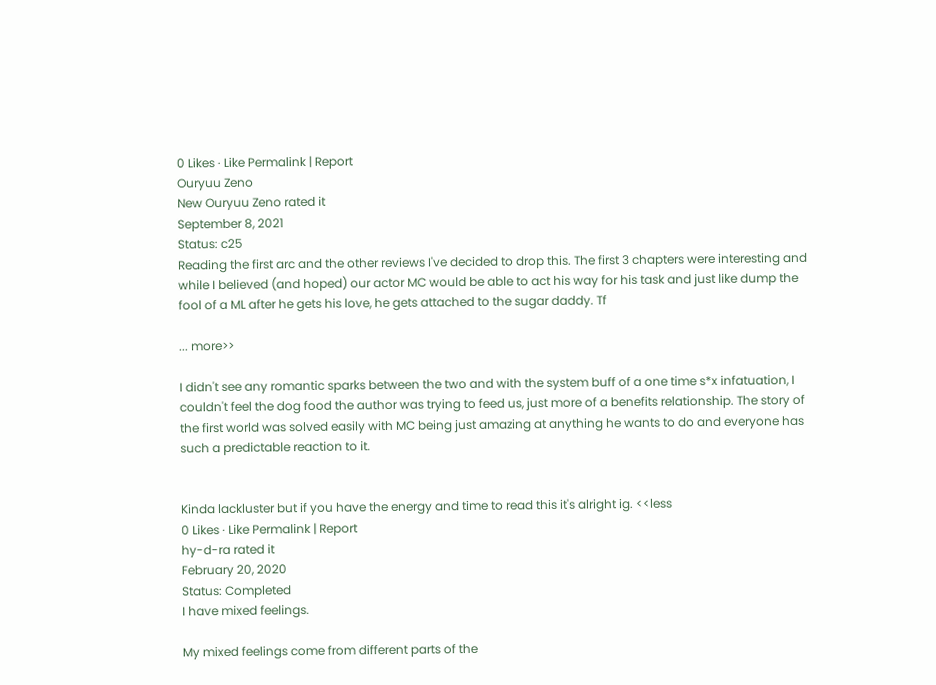0 Likes · Like Permalink | Report
Ouryuu Zeno
New Ouryuu Zeno rated it
September 8, 2021
Status: c25
Reading the first arc and the other reviews I've decided to drop this. The first 3 chapters were interesting and while I believed (and hoped) our actor MC would be able to act his way for his task and just like dump the fool of a ML after he gets his love, he gets attached to the sugar daddy. Tf

... more>>

I didn't see any romantic sparks between the two and with the system buff of a one time s*x infatuation, I couldn't feel the dog food the author was trying to feed us, just more of a benefits relationship. The story of the first world was solved easily with MC being just amazing at anything he wants to do and everyone has such a predictable reaction to it.


Kinda lackluster but if you have the energy and time to read this it's alright ig. <<less
0 Likes · Like Permalink | Report
hy-d-ra rated it
February 20, 2020
Status: Completed
I have mixed feelings.

My mixed feelings come from different parts of the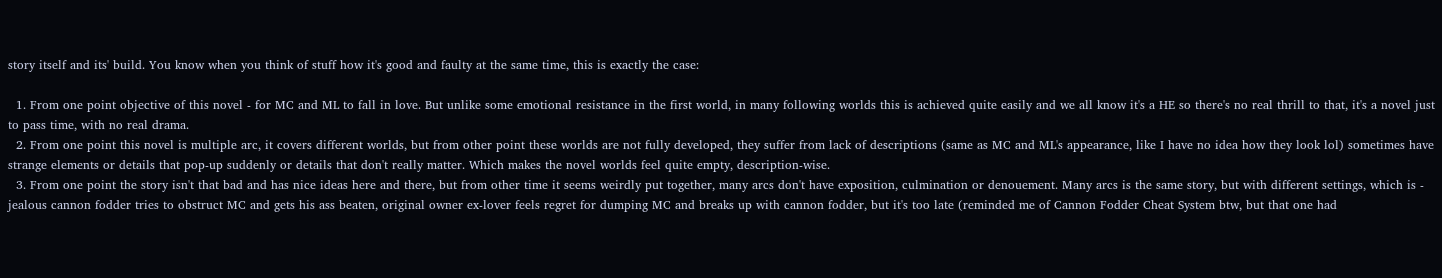story itself and its' build. You know when you think of stuff how it's good and faulty at the same time, this is exactly the case:

  1. From one point objective of this novel - for MC and ML to fall in love. But unlike some emotional resistance in the first world, in many following worlds this is achieved quite easily and we all know it's a HE so there's no real thrill to that, it's a novel just to pass time, with no real drama.
  2. From one point this novel is multiple arc, it covers different worlds, but from other point these worlds are not fully developed, they suffer from lack of descriptions (same as MC and ML's appearance, like I have no idea how they look lol) sometimes have strange elements or details that pop-up suddenly or details that don't really matter. Which makes the novel worlds feel quite empty, description-wise.
  3. From one point the story isn't that bad and has nice ideas here and there, but from other time it seems weirdly put together, many arcs don't have exposition, culmination or denouement. Many arcs is the same story, but with different settings, which is - jealous cannon fodder tries to obstruct MC and gets his ass beaten, original owner ex-lover feels regret for dumping MC and breaks up with cannon fodder, but it's too late (reminded me of Cannon Fodder Cheat System btw, but that one had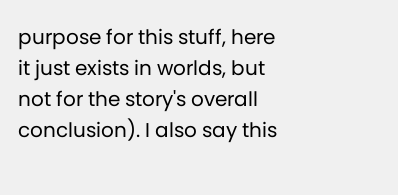purpose for this stuff, here it just exists in worlds, but not for the story's overall conclusion). I also say this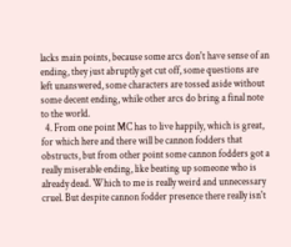lacks main points, because some arcs don't have sense of an ending, they just abruptly get cut off, some questions are left unanswered, some characters are tossed aside without some decent ending, while other arcs do bring a final note to the world.
  4. From one point MC has to live happily, which is great, for which here and there will be cannon fodders that obstructs, but from other point some cannon fodders got a really miserable ending, like beating up someone who is already dead. Which to me is really weird and unnecessary cruel. But despite cannon fodder presence there really isn't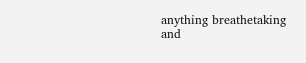anything breathetaking and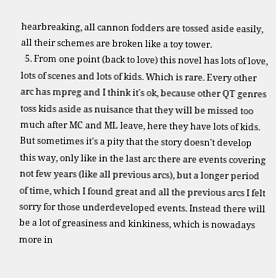hearbreaking, all cannon fodders are tossed aside easily, all their schemes are broken like a toy tower.
  5. From one point (back to love) this novel has lots of love, lots of scenes and lots of kids. Which is rare. Every other arc has mpreg and I think it's ok, because other QT genres toss kids aside as nuisance that they will be missed too much after MC and ML leave, here they have lots of kids. But sometimes it's a pity that the story doesn't develop this way, only like in the last arc there are events covering not few years (like all previous arcs), but a longer period of time, which I found great and all the previous arcs I felt sorry for those underdeveloped events. Instead there will be a lot of greasiness and kinkiness, which is nowadays more in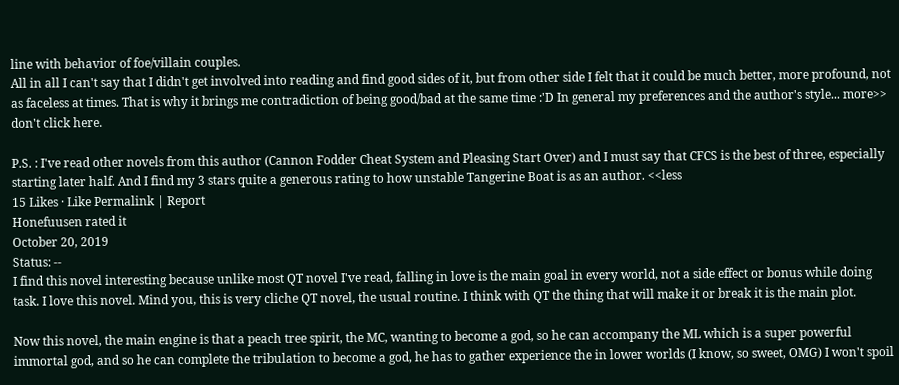line with behavior of foe/villain couples.
All in all I can't say that I didn't get involved into reading and find good sides of it, but from other side I felt that it could be much better, more profound, not as faceless at times. That is why it brings me contradiction of being good/bad at the same time :'D In general my preferences and the author's style... more>> don't click here.

P.S. : I've read other novels from this author (Cannon Fodder Cheat System and Pleasing Start Over) and I must say that CFCS is the best of three, especially starting later half. And I find my 3 stars quite a generous rating to how unstable Tangerine Boat is as an author. <<less
15 Likes · Like Permalink | Report
Honefuusen rated it
October 20, 2019
Status: --
I find this novel interesting because unlike most QT novel I've read, falling in love is the main goal in every world, not a side effect or bonus while doing task. I love this novel. Mind you, this is very cliche QT novel, the usual routine. I think with QT the thing that will make it or break it is the main plot.

Now this novel, the main engine is that a peach tree spirit, the MC, wanting to become a god, so he can accompany the ML which is a super powerful immortal god, and so he can complete the tribulation to become a god, he has to gather experience the in lower worlds (I know, so sweet, OMG) I won't spoil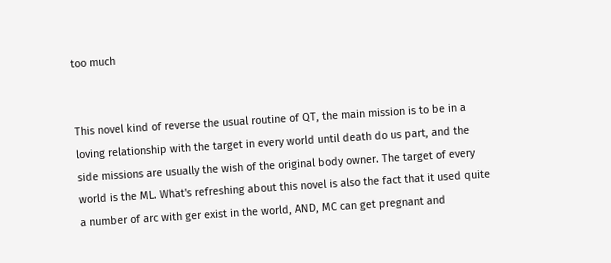too much


This novel kind of reverse the usual routine of QT, the main mission is to be in a loving relationship with the target in every world until death do us part, and the side missions are usually the wish of the original body owner. The target of every world is the ML. What's refreshing about this novel is also the fact that it used quite a number of arc with ger exist in the world, AND, MC can get pregnant and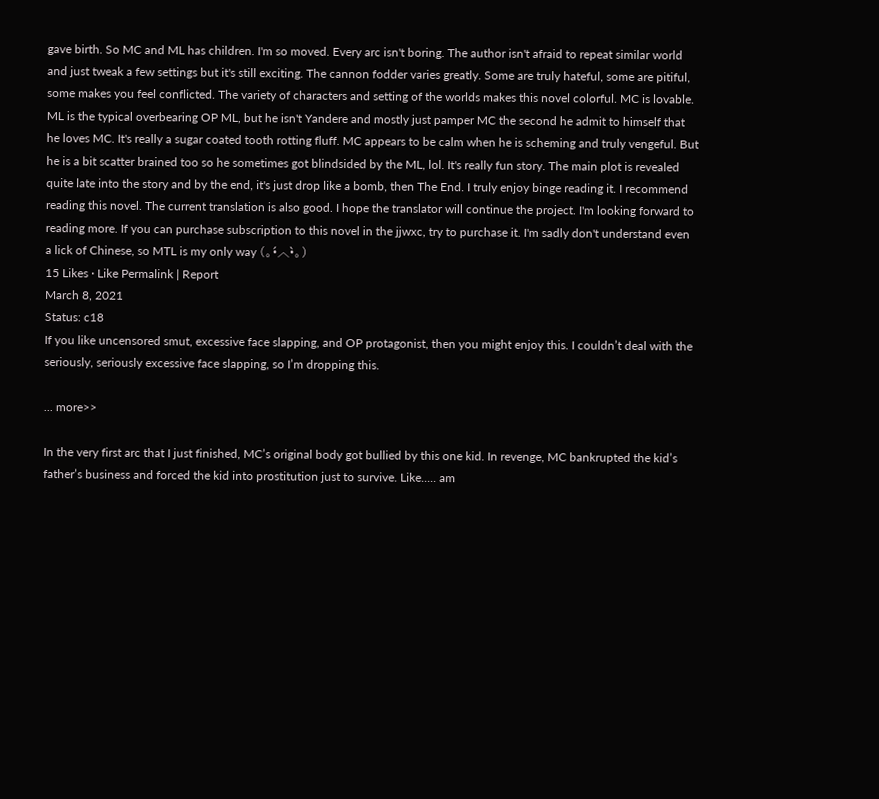gave birth. So MC and ML has children. I'm so moved. Every arc isn't boring. The author isn't afraid to repeat similar world and just tweak a few settings but it's still exciting. The cannon fodder varies greatly. Some are truly hateful, some are pitiful, some makes you feel conflicted. The variety of characters and setting of the worlds makes this novel colorful. MC is lovable. ML is the typical overbearing OP ML, but he isn't Yandere and mostly just pamper MC the second he admit to himself that he loves MC. It's really a sugar coated tooth rotting fluff. MC appears to be calm when he is scheming and truly vengeful. But he is a bit scatter brained too so he sometimes got blindsided by the ML, lol. It's really fun story. The main plot is revealed quite late into the story and by the end, it's just drop like a bomb, then The End. I truly enjoy binge reading it. I recommend reading this novel. The current translation is also good. I hope the translator will continue the project. I'm looking forward to reading more. If you can purchase subscription to this novel in the jjwxc, try to purchase it. I'm sadly don't understand even a lick of Chinese, so MTL is my only way (。•́︿•̀。)
15 Likes · Like Permalink | Report
March 8, 2021
Status: c18
If you like uncensored smut, excessive face slapping, and OP protagonist, then you might enjoy this. I couldn’t deal with the seriously, seriously excessive face slapping, so I’m dropping this.

... more>>

In the very first arc that I just finished, MC’s original body got bullied by this one kid. In revenge, MC bankrupted the kid’s father’s business and forced the kid into prostitution just to survive. Like..... am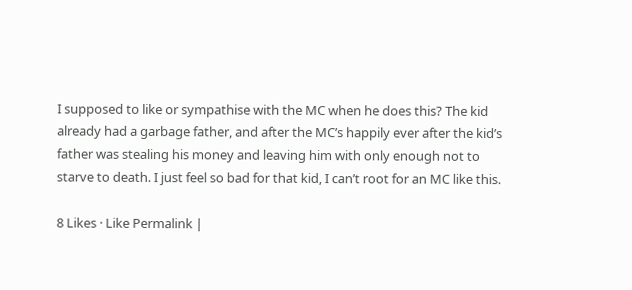I supposed to like or sympathise with the MC when he does this? The kid already had a garbage father, and after the MC’s happily ever after the kid’s father was stealing his money and leaving him with only enough not to starve to death. I just feel so bad for that kid, I can’t root for an MC like this.

8 Likes · Like Permalink |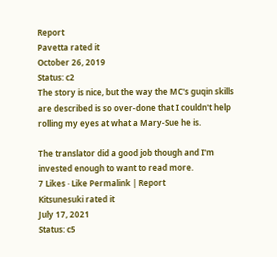Report
Pavetta rated it
October 26, 2019
Status: c2
The story is nice, but the way the MC's guqin skills are described is so over-done that I couldn't help rolling my eyes at what a Mary-Sue he is.

The translator did a good job though and I'm invested enough to want to read more.
7 Likes · Like Permalink | Report
Kitsunesuki rated it
July 17, 2021
Status: c5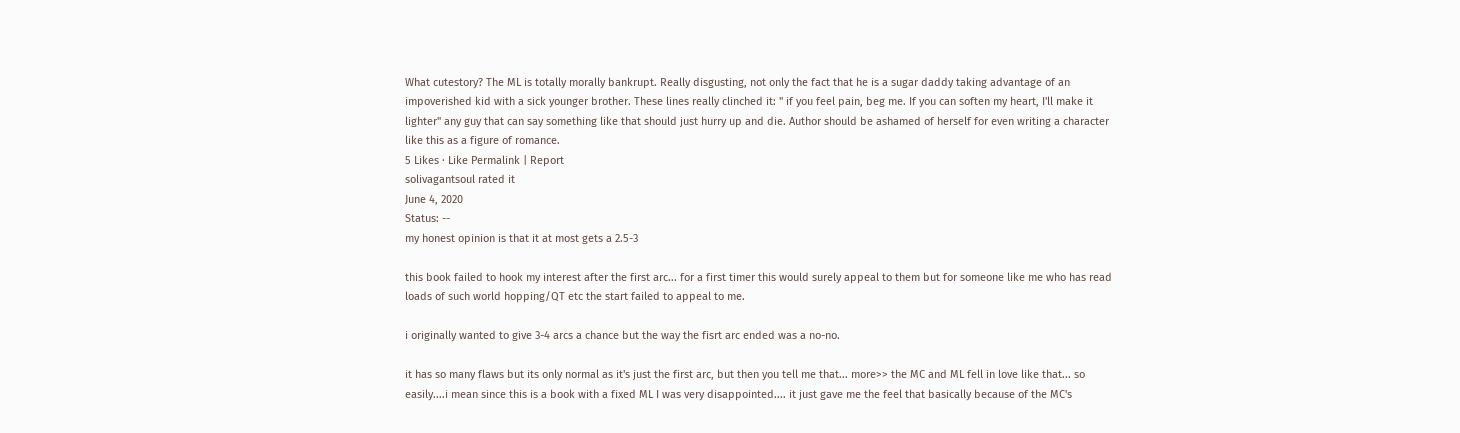What cutestory? The ML is totally morally bankrupt. Really disgusting, not only the fact that he is a sugar daddy taking advantage of an impoverished kid with a sick younger brother. These lines really clinched it: " if you feel pain, beg me. If you can soften my heart, I'll make it lighter" any guy that can say something like that should just hurry up and die. Author should be ashamed of herself for even writing a character like this as a figure of romance.
5 Likes · Like Permalink | Report
solivagantsoul rated it
June 4, 2020
Status: --
my honest opinion is that it at most gets a 2.5-3

this book failed to hook my interest after the first arc... for a first timer this would surely appeal to them but for someone like me who has read loads of such world hopping/QT etc the start failed to appeal to me.

i originally wanted to give 3-4 arcs a chance but the way the fisrt arc ended was a no-no.

it has so many flaws but its only normal as it's just the first arc, but then you tell me that... more>> the MC and ML fell in love like that... so easily....i mean since this is a book with a fixed ML I was very disappointed.... it just gave me the feel that basically because of the MC's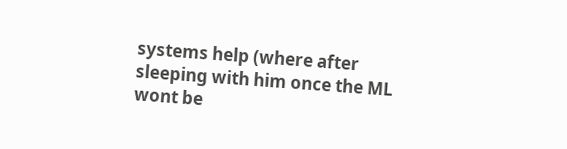systems help (where after sleeping with him once the ML wont be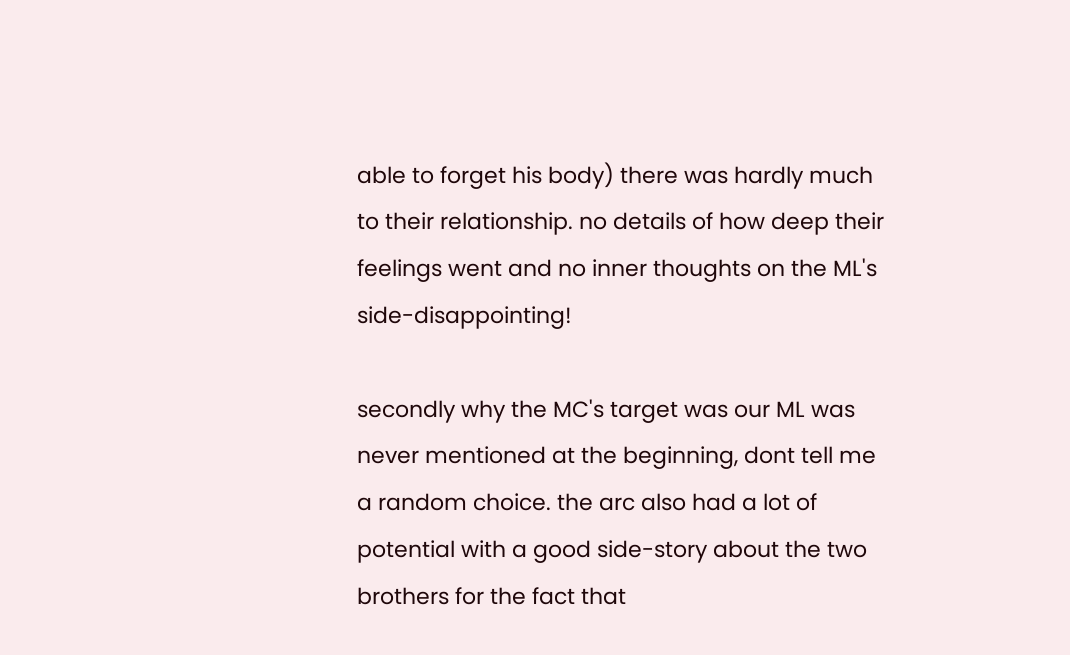able to forget his body) there was hardly much to their relationship. no details of how deep their feelings went and no inner thoughts on the ML's side-disappointing!

secondly why the MC's target was our ML was never mentioned at the beginning, dont tell me a random choice. the arc also had a lot of potential with a good side-story about the two brothers for the fact that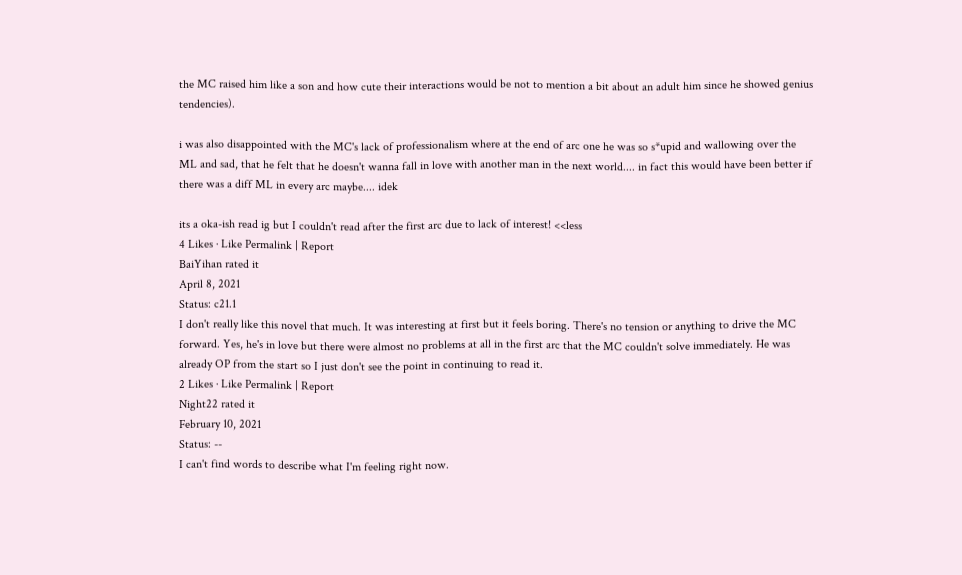the MC raised him like a son and how cute their interactions would be not to mention a bit about an adult him since he showed genius tendencies).

i was also disappointed with the MC's lack of professionalism where at the end of arc one he was so s*upid and wallowing over the ML and sad, that he felt that he doesn't wanna fall in love with another man in the next world.... in fact this would have been better if there was a diff ML in every arc maybe.... idek

its a oka-ish read ig but I couldn't read after the first arc due to lack of interest! <<less
4 Likes · Like Permalink | Report
BaiYihan rated it
April 8, 2021
Status: c21.1
I don't really like this novel that much. It was interesting at first but it feels boring. There's no tension or anything to drive the MC forward. Yes, he's in love but there were almost no problems at all in the first arc that the MC couldn't solve immediately. He was already OP from the start so I just don't see the point in continuing to read it.
2 Likes · Like Permalink | Report
Night22 rated it
February 10, 2021
Status: --
I can't find words to describe what I'm feeling right now.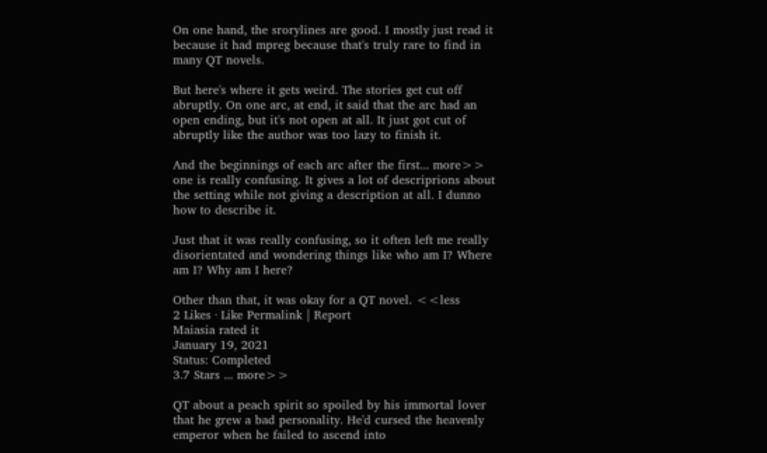On one hand, the srorylines are good. I mostly just read it because it had mpreg because that's truly rare to find in many QT novels.

But here's where it gets weird. The stories get cut off abruptly. On one arc, at end, it said that the arc had an open ending, but it's not open at all. It just got cut of abruptly like the author was too lazy to finish it.

And the beginnings of each arc after the first... more>> one is really confusing. It gives a lot of descriprions about the setting while not giving a description at all. I dunno how to describe it.

Just that it was really confusing, so it often left me really disorientated and wondering things like who am I? Where am I? Why am I here?

Other than that, it was okay for a QT novel. <<less
2 Likes · Like Permalink | Report
Maiasia rated it
January 19, 2021
Status: Completed
3.7 Stars ... more>>

QT about a peach spirit so spoiled by his immortal lover that he grew a bad personality. He'd cursed the heavenly emperor when he failed to ascend into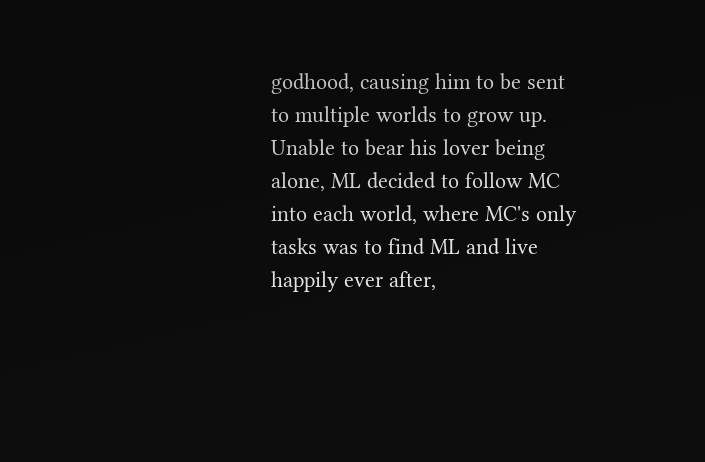godhood, causing him to be sent to multiple worlds to grow up. Unable to bear his lover being alone, ML decided to follow MC into each world, where MC's only tasks was to find ML and live happily ever after,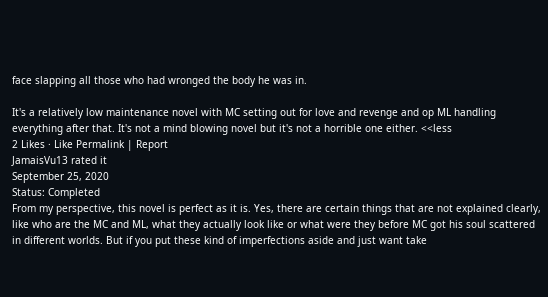face slapping all those who had wronged the body he was in.

It's a relatively low maintenance novel with MC setting out for love and revenge and op ML handling everything after that. It's not a mind blowing novel but it's not a horrible one either. <<less
2 Likes · Like Permalink | Report
JamaisVu13 rated it
September 25, 2020
Status: Completed
From my perspective, this novel is perfect as it is. Yes, there are certain things that are not explained clearly, like who are the MC and ML, what they actually look like or what were they before MC got his soul scattered in different worlds. But if you put these kind of imperfections aside and just want take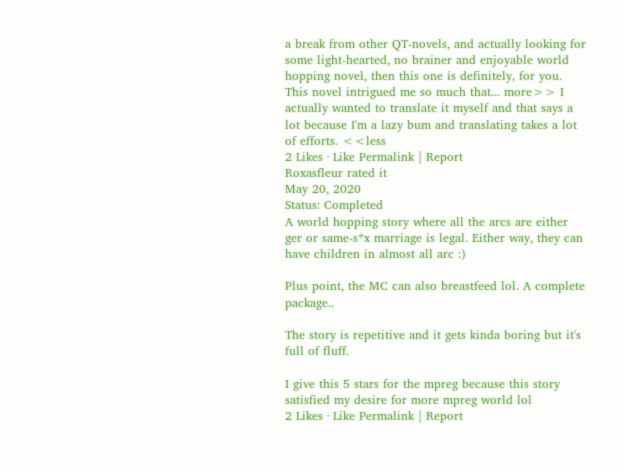a break from other QT-novels, and actually looking for some light-hearted, no brainer and enjoyable world hopping novel, then this one is definitely, for you. This novel intrigued me so much that... more>> I actually wanted to translate it myself and that says a lot because I'm a lazy bum and translating takes a lot of efforts. <<less
2 Likes · Like Permalink | Report
Roxasfleur rated it
May 20, 2020
Status: Completed
A world hopping story where all the arcs are either ger or same-s*x marriage is legal. Either way, they can have children in almost all arc :)

Plus point, the MC can also breastfeed lol. A complete package..

The story is repetitive and it gets kinda boring but it's full of fluff.

I give this 5 stars for the mpreg because this story satisfied my desire for more mpreg world lol
2 Likes · Like Permalink | Report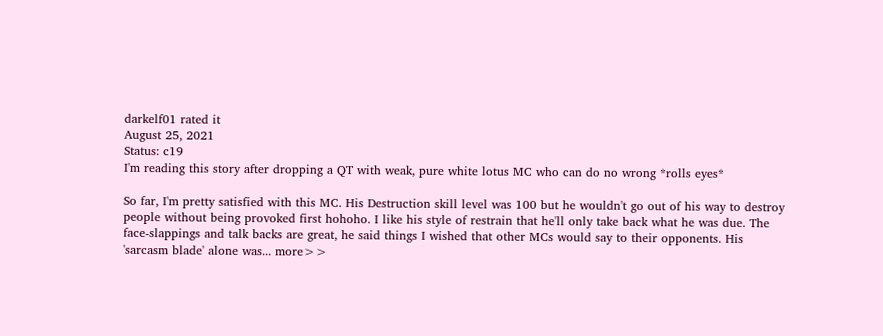darkelf01 rated it
August 25, 2021
Status: c19
I'm reading this story after dropping a QT with weak, pure white lotus MC who can do no wrong *rolls eyes*

So far, I'm pretty satisfied with this MC. His Destruction skill level was 100 but he wouldn't go out of his way to destroy people without being provoked first hohoho. I like his style of restrain that he'll only take back what he was due. The face-slappings and talk backs are great, he said things I wished that other MCs would say to their opponents. His 'sarcasm blade' alone was... more>>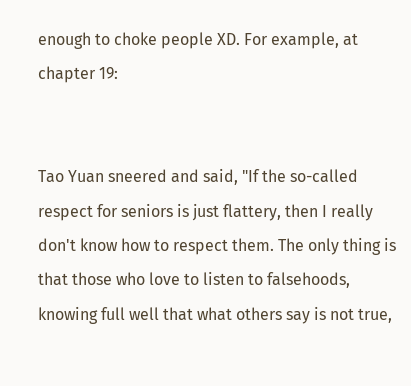enough to choke people XD. For example, at chapter 19:


Tao Yuan sneered and said, "If the so-called respect for seniors is just flattery, then I really don't know how to respect them. The only thing is that those who love to listen to falsehoods, knowing full well that what others say is not true,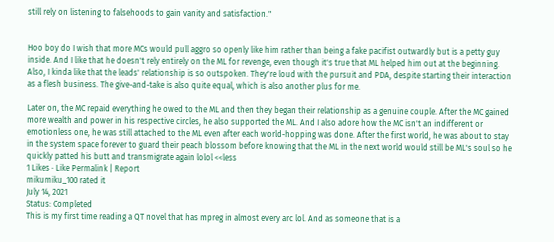still rely on listening to falsehoods to gain vanity and satisfaction."


Hoo boy do I wish that more MCs would pull aggro so openly like him rather than being a fake pacifist outwardly but is a petty guy inside. And I like that he doesn't rely entirely on the ML for revenge, even though it's true that ML helped him out at the beginning. Also, I kinda like that the leads' relationship is so outspoken. They're loud with the pursuit and PDA, despite starting their interaction as a flesh business. The give-and-take is also quite equal, which is also another plus for me.

Later on, the MC repaid everything he owed to the ML and then they began their relationship as a genuine couple. After the MC gained more wealth and power in his respective circles, he also supported the ML. And I also adore how the MC isn't an indifferent or emotionless one, he was still attached to the ML even after each world-hopping was done. After the first world, he was about to stay in the system space forever to guard their peach blossom before knowing that the ML in the next world would still be ML's soul so he quickly patted his butt and transmigrate again lolol <<less
1 Likes · Like Permalink | Report
mikumiku_100 rated it
July 14, 2021
Status: Completed
This is my first time reading a QT novel that has mpreg in almost every arc lol. And as someone that is a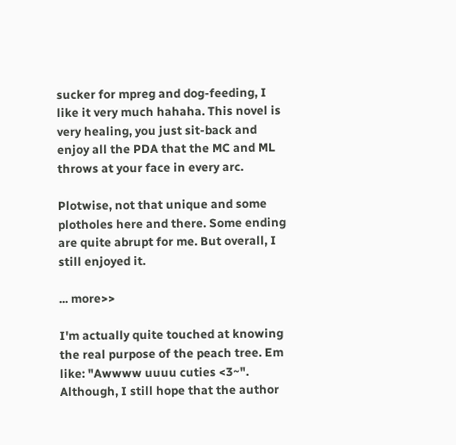sucker for mpreg and dog-feeding, I like it very much hahaha. This novel is very healing, you just sit-back and enjoy all the PDA that the MC and ML throws at your face in every arc.

Plotwise, not that unique and some plotholes here and there. Some ending are quite abrupt for me. But overall, I still enjoyed it.

... more>>

I'm actually quite touched at knowing the real purpose of the peach tree. Em like: "Awwww uuuu cuties <3~". Although, I still hope that the author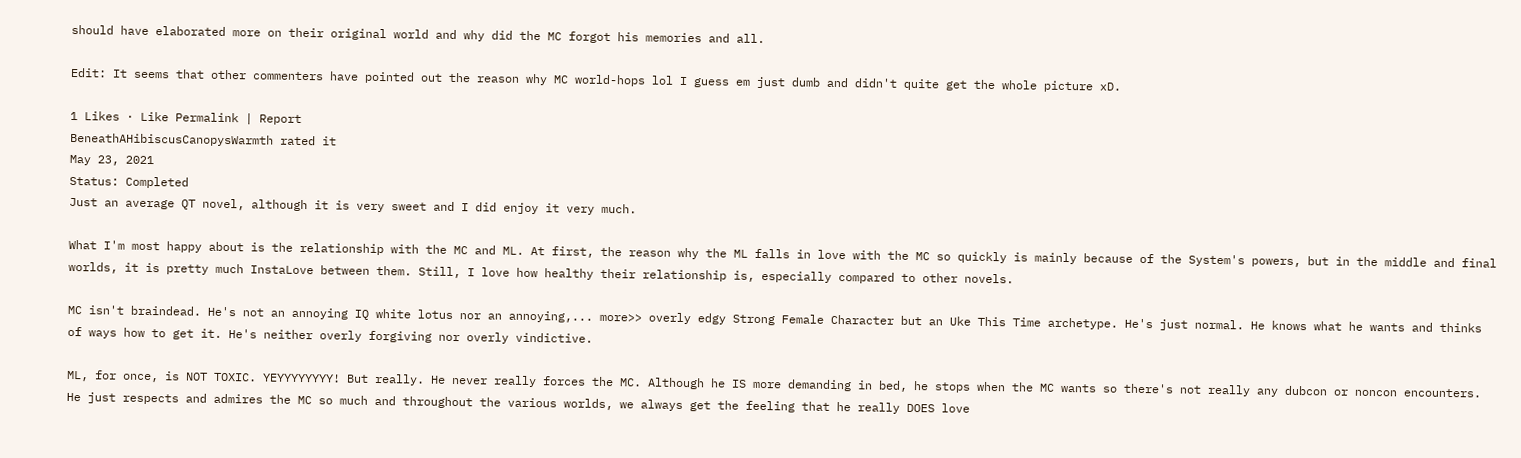should have elaborated more on their original world and why did the MC forgot his memories and all.

Edit: It seems that other commenters have pointed out the reason why MC world-hops lol I guess em just dumb and didn't quite get the whole picture xD.

1 Likes · Like Permalink | Report
BeneathAHibiscusCanopysWarmth rated it
May 23, 2021
Status: Completed
Just an average QT novel, although it is very sweet and I did enjoy it very much.

What I'm most happy about is the relationship with the MC and ML. At first, the reason why the ML falls in love with the MC so quickly is mainly because of the System's powers, but in the middle and final worlds, it is pretty much InstaLove between them. Still, I love how healthy their relationship is, especially compared to other novels.

MC isn't braindead. He's not an annoying IQ white lotus nor an annoying,... more>> overly edgy Strong Female Character but an Uke This Time archetype. He's just normal. He knows what he wants and thinks of ways how to get it. He's neither overly forgiving nor overly vindictive.

ML, for once, is NOT TOXIC. YEYYYYYYYY! But really. He never really forces the MC. Although he IS more demanding in bed, he stops when the MC wants so there's not really any dubcon or noncon encounters. He just respects and admires the MC so much and throughout the various worlds, we always get the feeling that he really DOES love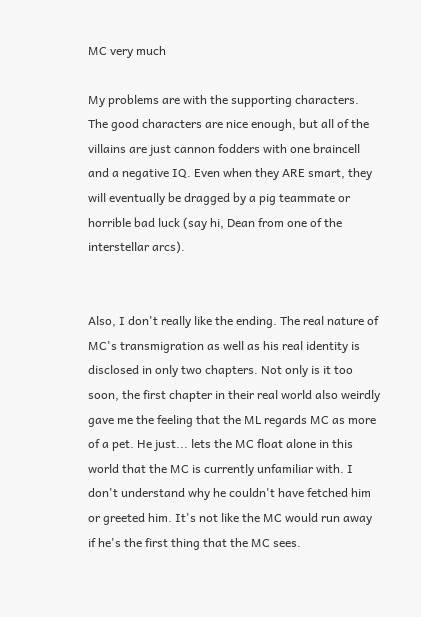MC very much

My problems are with the supporting characters. The good characters are nice enough, but all of the villains are just cannon fodders with one braincell and a negative IQ. Even when they ARE smart, they will eventually be dragged by a pig teammate or horrible bad luck (say hi, Dean from one of the interstellar arcs).


Also, I don't really like the ending. The real nature of MC's transmigration as well as his real identity is disclosed in only two chapters. Not only is it too soon, the first chapter in their real world also weirdly gave me the feeling that the ML regards MC as more of a pet. He just... lets the MC float alone in this world that the MC is currently unfamiliar with. I don't understand why he couldn't have fetched him or greeted him. It's not like the MC would run away if he's the first thing that the MC sees.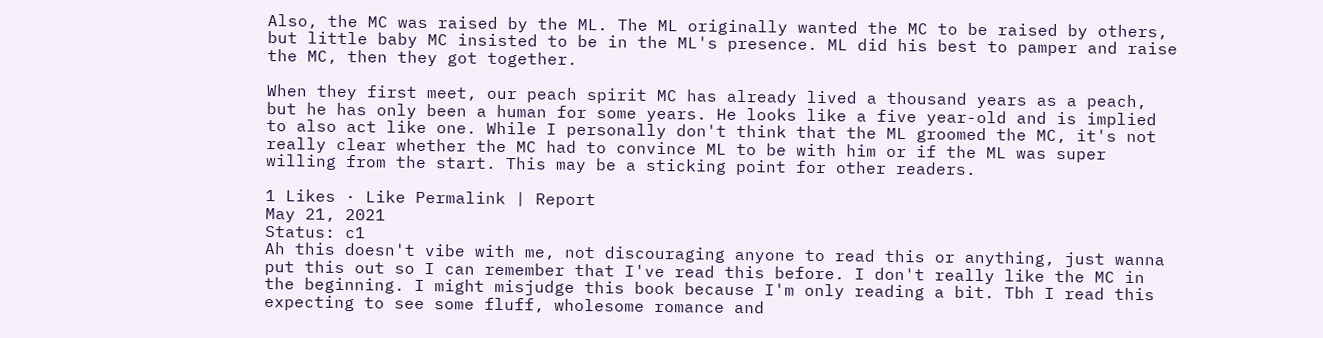Also, the MC was raised by the ML. The ML originally wanted the MC to be raised by others, but little baby MC insisted to be in the ML's presence. ML did his best to pamper and raise the MC, then they got together.

When they first meet, our peach spirit MC has already lived a thousand years as a peach, but he has only been a human for some years. He looks like a five year-old and is implied to also act like one. While I personally don't think that the ML groomed the MC, it's not really clear whether the MC had to convince ML to be with him or if the ML was super willing from the start. This may be a sticking point for other readers.

1 Likes · Like Permalink | Report
May 21, 2021
Status: c1
Ah this doesn't vibe with me, not discouraging anyone to read this or anything, just wanna put this out so I can remember that I've read this before. I don't really like the MC in the beginning. I might misjudge this book because I'm only reading a bit. Tbh I read this expecting to see some fluff, wholesome romance and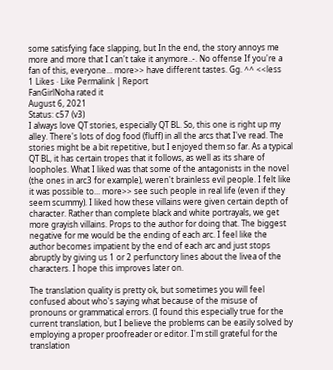some satisfying face slapping, but In the end, the story annoys me more and more that I can't take it anymore..-. No offense If you're a fan of this, everyone... more>> have different tastes. Gg. ^^ <<less
1 Likes · Like Permalink | Report
FanGirlNoha rated it
August 6, 2021
Status: c57 (v3)
I always love QT stories, especially QT BL. So, this one is right up my alley. There's lots of dog food (fluff) in all the arcs that I've read. The stories might be a bit repetitive, but I enjoyed them so far. As a typical QT BL, it has certain tropes that it follows, as well as its share of loopholes. What I liked was that some of the antagonists in the novel (the ones in arc3 for example), weren't brainless evil people. I felt like it was possible to... more>> see such people in real life (even if they seem scummy). I liked how these villains were given certain depth of character. Rather than complete black and white portrayals, we get more grayish villains. Props to the author for doing that. The biggest negative for me would be the ending of each arc. I feel like the author becomes impatient by the end of each arc and just stops abruptly by giving us 1 or 2 perfunctory lines about the livea of the characters. I hope this improves later on.

The translation quality is pretty ok, but sometimes you will feel confused about who's saying what because of the misuse of pronouns or grammatical errors. (I found this especially true for the current translation, but I believe the problems can be easily solved by employing a proper proofreader or editor. I'm still grateful for the translation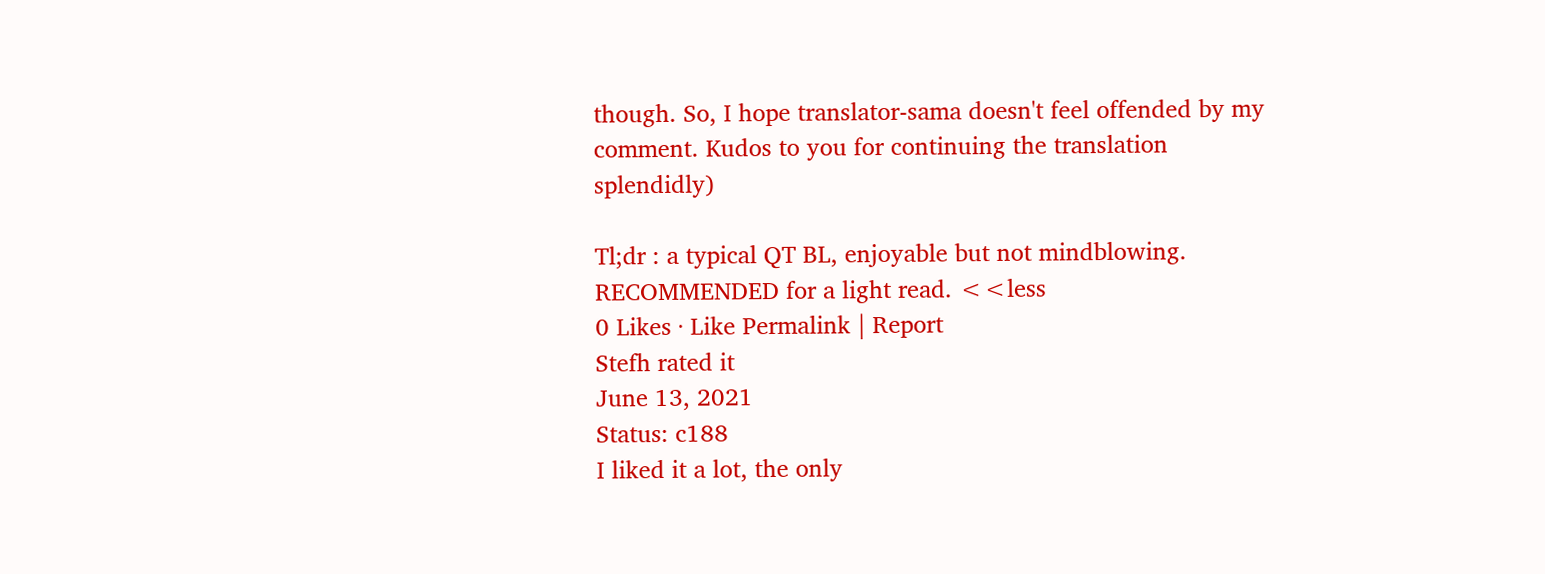though. So, I hope translator-sama doesn't feel offended by my comment. Kudos to you for continuing the translation splendidly)

Tl;dr : a typical QT BL, enjoyable but not mindblowing. RECOMMENDED for a light read. <<less
0 Likes · Like Permalink | Report
Stefh rated it
June 13, 2021
Status: c188
I liked it a lot, the only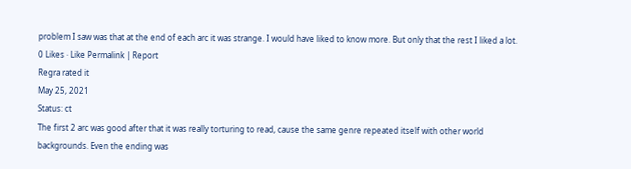problem I saw was that at the end of each arc it was strange. I would have liked to know more. But only that the rest I liked a lot.
0 Likes · Like Permalink | Report
Regra rated it
May 25, 2021
Status: ct
The first 2 arc was good after that it was really torturing to read, cause the same genre repeated itself with other world backgrounds. Even the ending was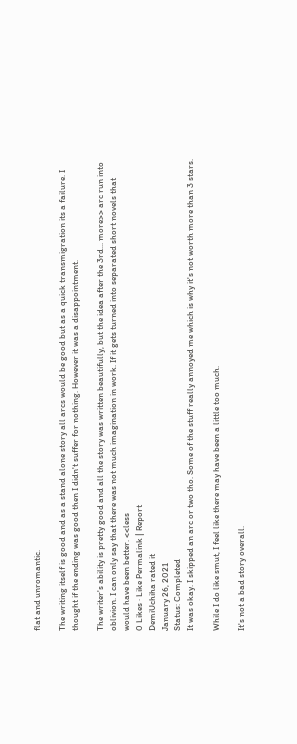flat and unromantic.

The writing itself is good and as a stand alone story all arcs would be good but as a quick transmigration its a failure. I thought if the ending was good then I didn't suffer for nothing. However it was a disappointment.

The writer's ability is pretty good and all the story was written beautifully, but the idea after the 3rd... more>> arc run into oblivion. I can only say that there was not much imagination in work. If it gets turned into separated short novels that would have been better. <<less
0 Likes · Like Permalink | Report
DemiUchiha rated it
January 26, 2021
Status: Completed
It was okay. I skipped an arc or two tho. Some of the stuff really annoyed me which is why it's not worth more than 3 stars.

While I do like smut, I feel like there may have been a little too much.

It's not a bad story overall.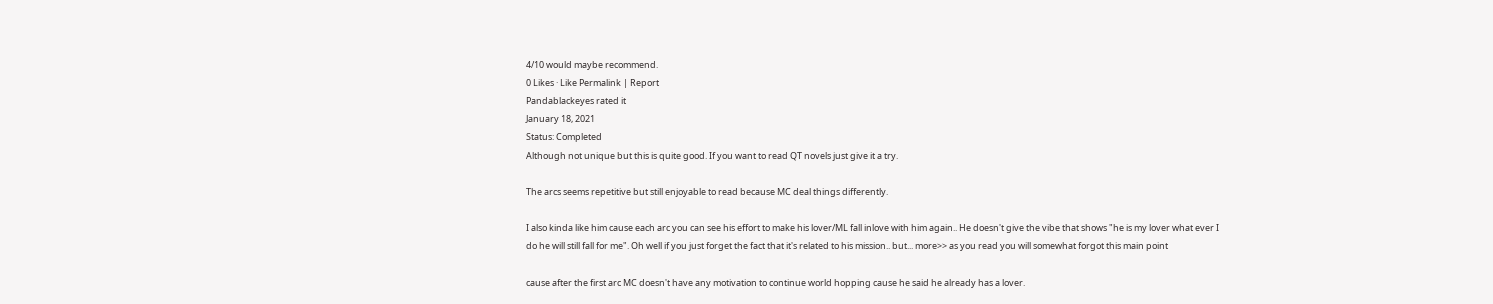4/10 would maybe recommend.
0 Likes · Like Permalink | Report
Pandablackeyes rated it
January 18, 2021
Status: Completed
Although not unique but this is quite good. If you want to read QT novels just give it a try.

The arcs seems repetitive but still enjoyable to read because MC deal things differently.

I also kinda like him cause each arc you can see his effort to make his lover/ML fall inlove with him again.. He doesn't give the vibe that shows "he is my lover what ever I do he will still fall for me". Oh well if you just forget the fact that it's related to his mission.. but... more>> as you read you will somewhat forgot this main point

cause after the first arc MC doesn't have any motivation to continue world hopping cause he said he already has a lover.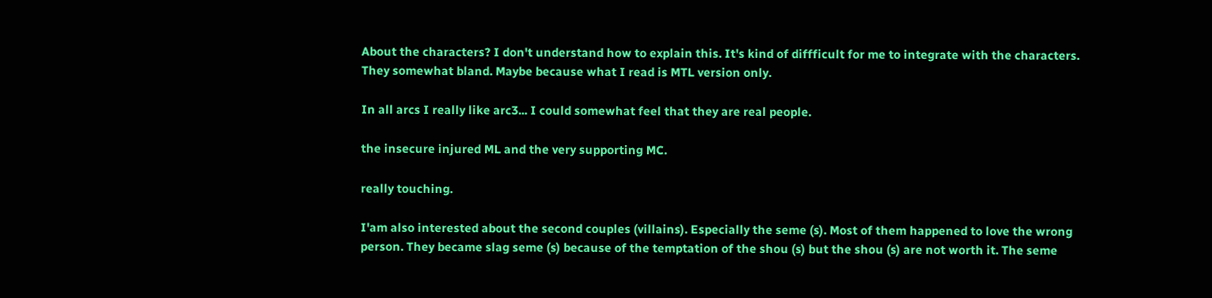About the characters? I don't understand how to explain this. It's kind of diffficult for me to integrate with the characters. They somewhat bland. Maybe because what I read is MTL version only.

In all arcs I really like arc3... I could somewhat feel that they are real people.

the insecure injured ML and the very supporting MC.

really touching.

I'am also interested about the second couples (villains). Especially the seme (s). Most of them happened to love the wrong person. They became slag seme (s) because of the temptation of the shou (s) but the shou (s) are not worth it. The seme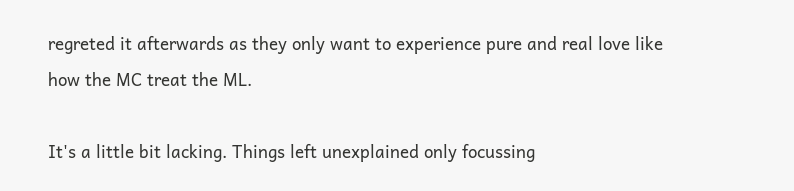regreted it afterwards as they only want to experience pure and real love like how the MC treat the ML.

It's a little bit lacking. Things left unexplained only focussing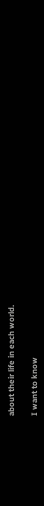about their life in each world.

I want to know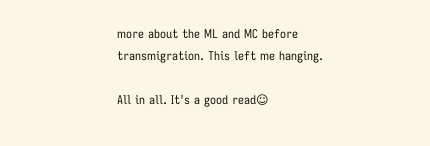more about the ML and MC before transmigration. This left me hanging.

All in all. It's a good read☺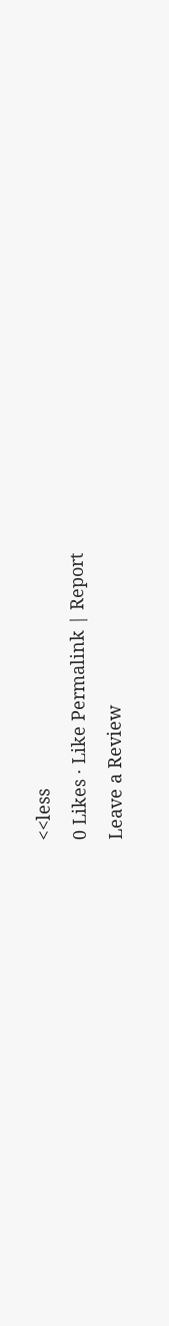<<less
0 Likes · Like Permalink | Report
Leave a Review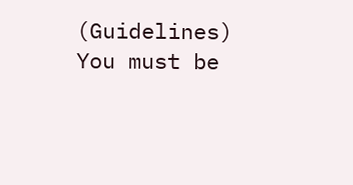(Guidelines)
You must be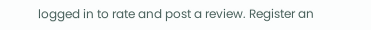logged in to rate and post a review. Register an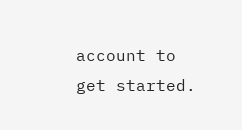account to get started.